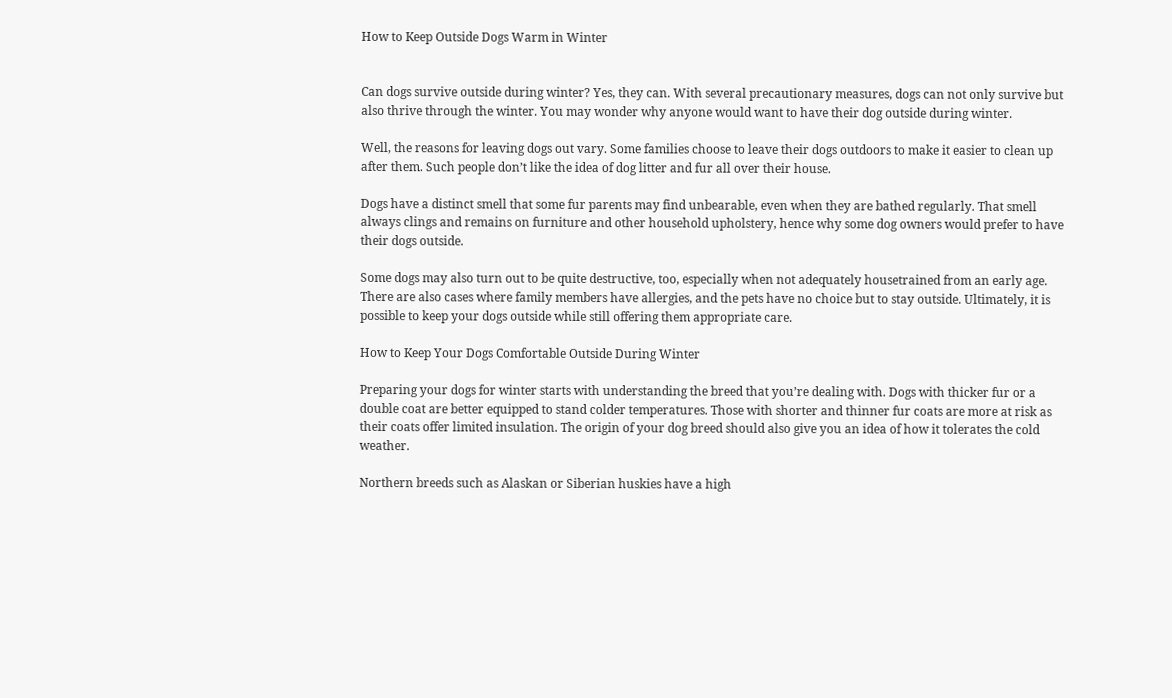How to Keep Outside Dogs Warm in Winter


Can dogs survive outside during winter? Yes, they can. With several precautionary measures, dogs can not only survive but also thrive through the winter. You may wonder why anyone would want to have their dog outside during winter.

Well, the reasons for leaving dogs out vary. Some families choose to leave their dogs outdoors to make it easier to clean up after them. Such people don’t like the idea of dog litter and fur all over their house.

Dogs have a distinct smell that some fur parents may find unbearable, even when they are bathed regularly. That smell always clings and remains on furniture and other household upholstery, hence why some dog owners would prefer to have their dogs outside.

Some dogs may also turn out to be quite destructive, too, especially when not adequately housetrained from an early age. There are also cases where family members have allergies, and the pets have no choice but to stay outside. Ultimately, it is possible to keep your dogs outside while still offering them appropriate care.

How to Keep Your Dogs Comfortable Outside During Winter

Preparing your dogs for winter starts with understanding the breed that you’re dealing with. Dogs with thicker fur or a double coat are better equipped to stand colder temperatures. Those with shorter and thinner fur coats are more at risk as their coats offer limited insulation. The origin of your dog breed should also give you an idea of how it tolerates the cold weather.

Northern breeds such as Alaskan or Siberian huskies have a high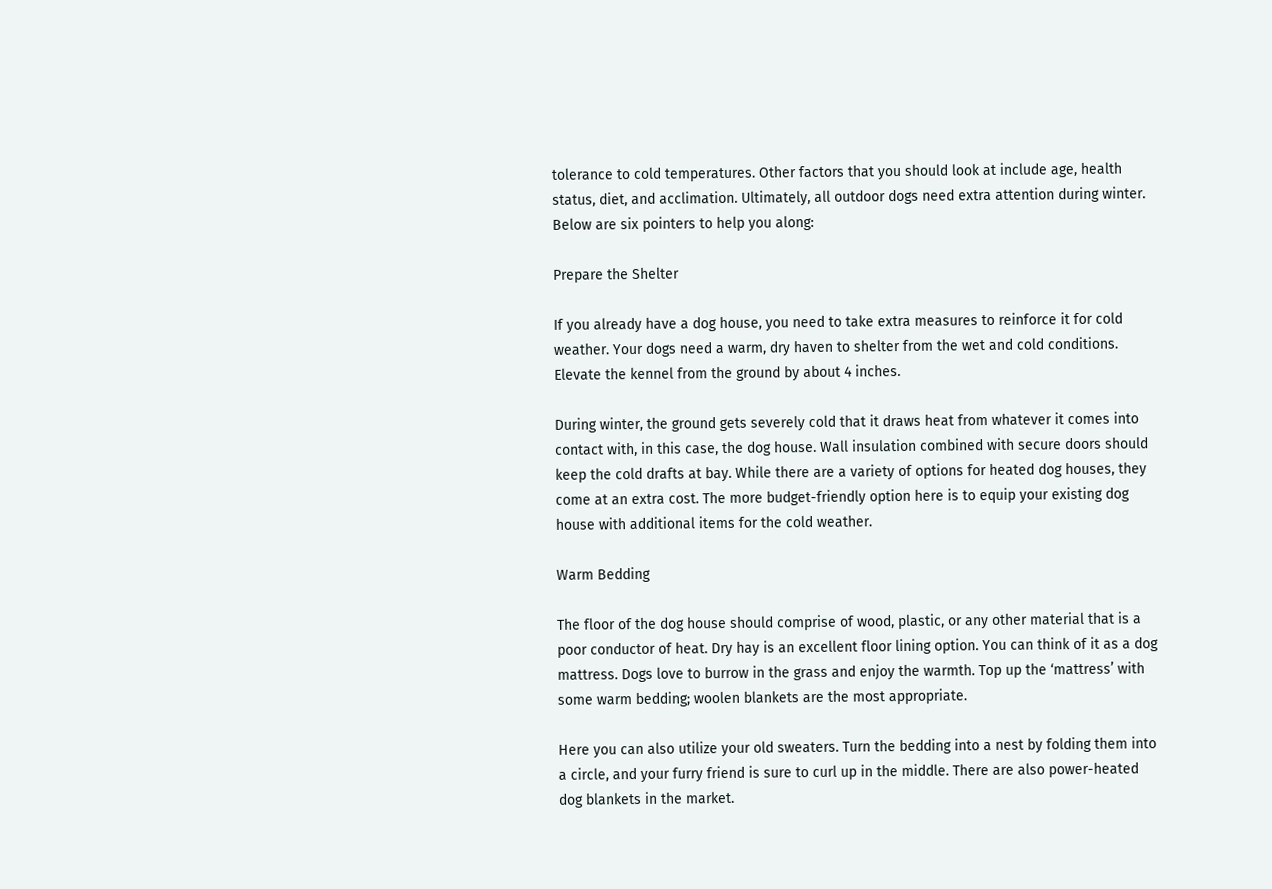tolerance to cold temperatures. Other factors that you should look at include age, health status, diet, and acclimation. Ultimately, all outdoor dogs need extra attention during winter. Below are six pointers to help you along:

Prepare the Shelter

If you already have a dog house, you need to take extra measures to reinforce it for cold weather. Your dogs need a warm, dry haven to shelter from the wet and cold conditions. Elevate the kennel from the ground by about 4 inches.

During winter, the ground gets severely cold that it draws heat from whatever it comes into contact with, in this case, the dog house. Wall insulation combined with secure doors should keep the cold drafts at bay. While there are a variety of options for heated dog houses, they come at an extra cost. The more budget-friendly option here is to equip your existing dog house with additional items for the cold weather.

Warm Bedding

The floor of the dog house should comprise of wood, plastic, or any other material that is a poor conductor of heat. Dry hay is an excellent floor lining option. You can think of it as a dog mattress. Dogs love to burrow in the grass and enjoy the warmth. Top up the ‘mattress’ with some warm bedding; woolen blankets are the most appropriate.

Here you can also utilize your old sweaters. Turn the bedding into a nest by folding them into a circle, and your furry friend is sure to curl up in the middle. There are also power-heated dog blankets in the market.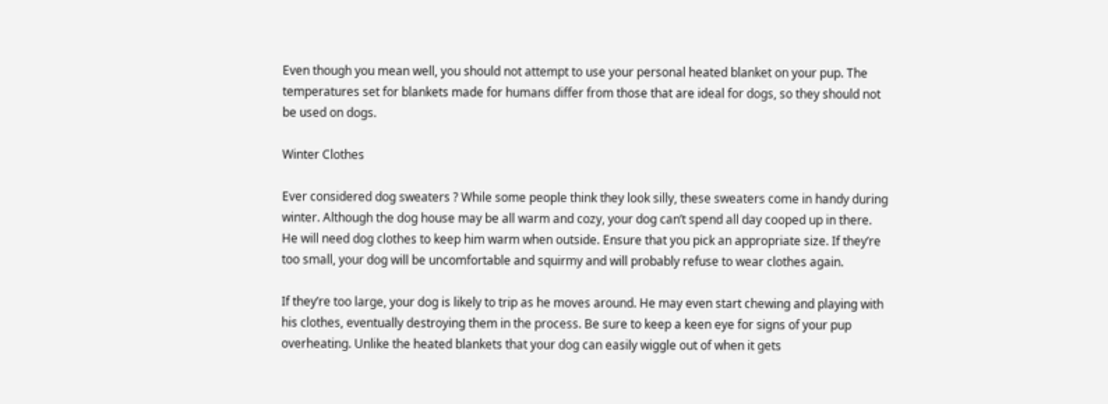Even though you mean well, you should not attempt to use your personal heated blanket on your pup. The temperatures set for blankets made for humans differ from those that are ideal for dogs, so they should not be used on dogs.

Winter Clothes

Ever considered dog sweaters ? While some people think they look silly, these sweaters come in handy during winter. Although the dog house may be all warm and cozy, your dog can’t spend all day cooped up in there. He will need dog clothes to keep him warm when outside. Ensure that you pick an appropriate size. If they’re too small, your dog will be uncomfortable and squirmy and will probably refuse to wear clothes again.

If they’re too large, your dog is likely to trip as he moves around. He may even start chewing and playing with his clothes, eventually destroying them in the process. Be sure to keep a keen eye for signs of your pup overheating. Unlike the heated blankets that your dog can easily wiggle out of when it gets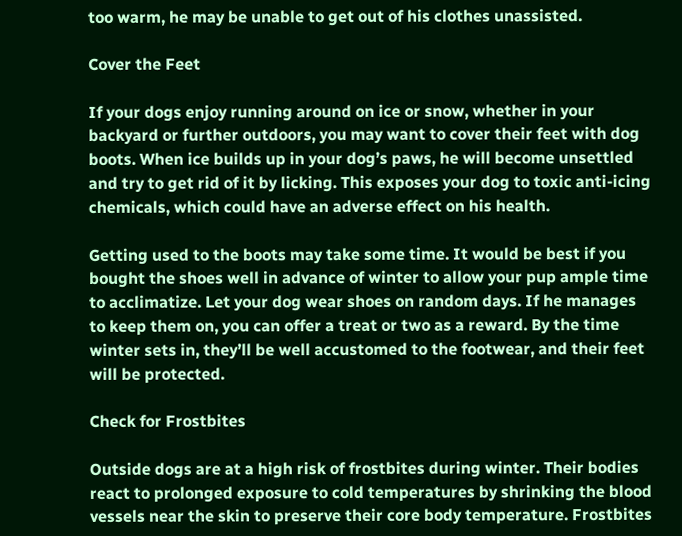too warm, he may be unable to get out of his clothes unassisted.

Cover the Feet

If your dogs enjoy running around on ice or snow, whether in your backyard or further outdoors, you may want to cover their feet with dog boots. When ice builds up in your dog’s paws, he will become unsettled and try to get rid of it by licking. This exposes your dog to toxic anti-icing chemicals, which could have an adverse effect on his health.

Getting used to the boots may take some time. It would be best if you bought the shoes well in advance of winter to allow your pup ample time to acclimatize. Let your dog wear shoes on random days. If he manages to keep them on, you can offer a treat or two as a reward. By the time winter sets in, they’ll be well accustomed to the footwear, and their feet will be protected.

Check for Frostbites

Outside dogs are at a high risk of frostbites during winter. Their bodies react to prolonged exposure to cold temperatures by shrinking the blood vessels near the skin to preserve their core body temperature. Frostbites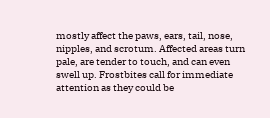mostly affect the paws, ears, tail, nose, nipples, and scrotum. Affected areas turn pale, are tender to touch, and can even swell up. Frostbites call for immediate attention as they could be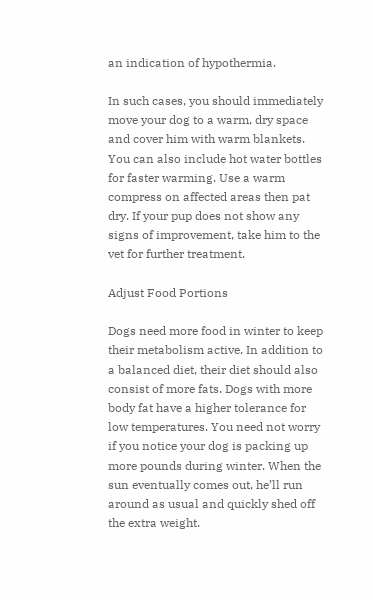an indication of hypothermia.

In such cases, you should immediately move your dog to a warm, dry space and cover him with warm blankets. You can also include hot water bottles for faster warming. Use a warm compress on affected areas then pat dry. If your pup does not show any signs of improvement, take him to the vet for further treatment.

Adjust Food Portions

Dogs need more food in winter to keep their metabolism active. In addition to a balanced diet, their diet should also consist of more fats. Dogs with more body fat have a higher tolerance for low temperatures. You need not worry if you notice your dog is packing up more pounds during winter. When the sun eventually comes out, he’ll run around as usual and quickly shed off the extra weight.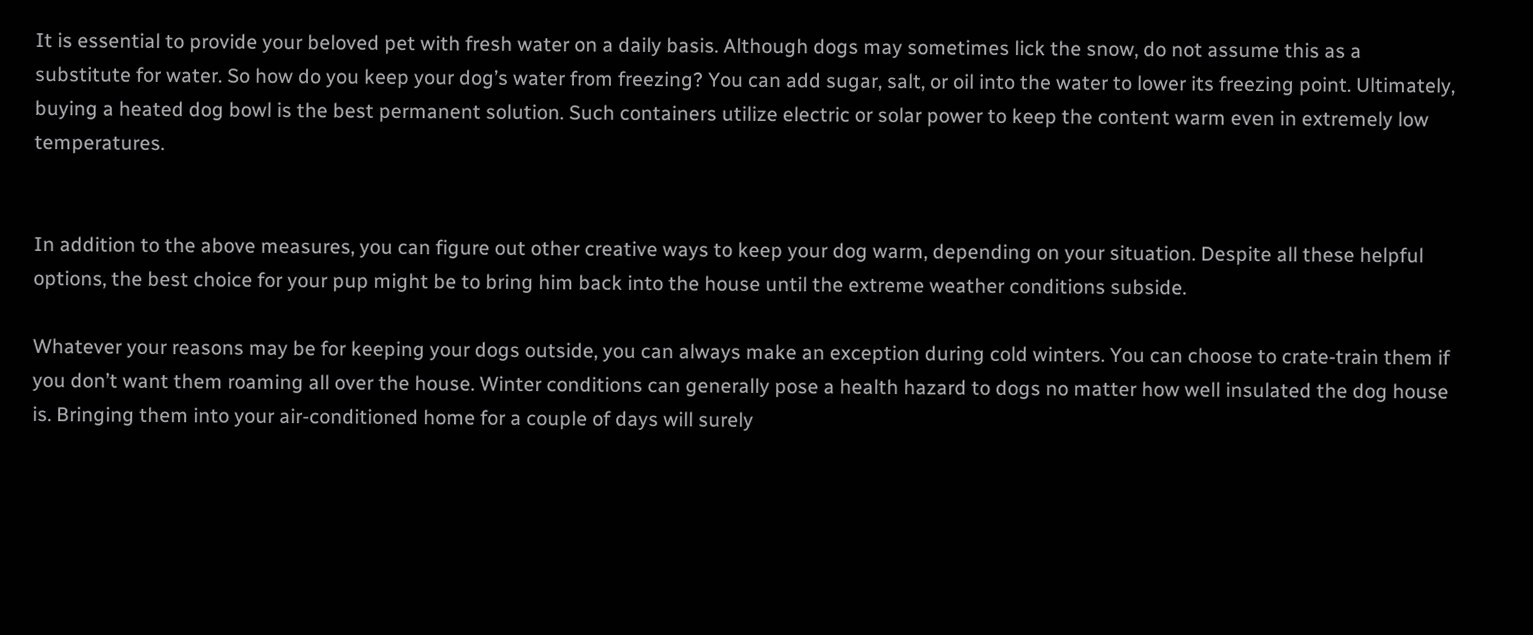It is essential to provide your beloved pet with fresh water on a daily basis. Although dogs may sometimes lick the snow, do not assume this as a substitute for water. So how do you keep your dog’s water from freezing? You can add sugar, salt, or oil into the water to lower its freezing point. Ultimately, buying a heated dog bowl is the best permanent solution. Such containers utilize electric or solar power to keep the content warm even in extremely low temperatures.


In addition to the above measures, you can figure out other creative ways to keep your dog warm, depending on your situation. Despite all these helpful options, the best choice for your pup might be to bring him back into the house until the extreme weather conditions subside.

Whatever your reasons may be for keeping your dogs outside, you can always make an exception during cold winters. You can choose to crate-train them if you don’t want them roaming all over the house. Winter conditions can generally pose a health hazard to dogs no matter how well insulated the dog house is. Bringing them into your air-conditioned home for a couple of days will surely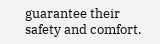guarantee their safety and comfort.